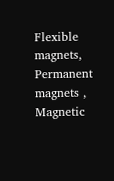Flexible magnets, Permanent magnets , Magnetic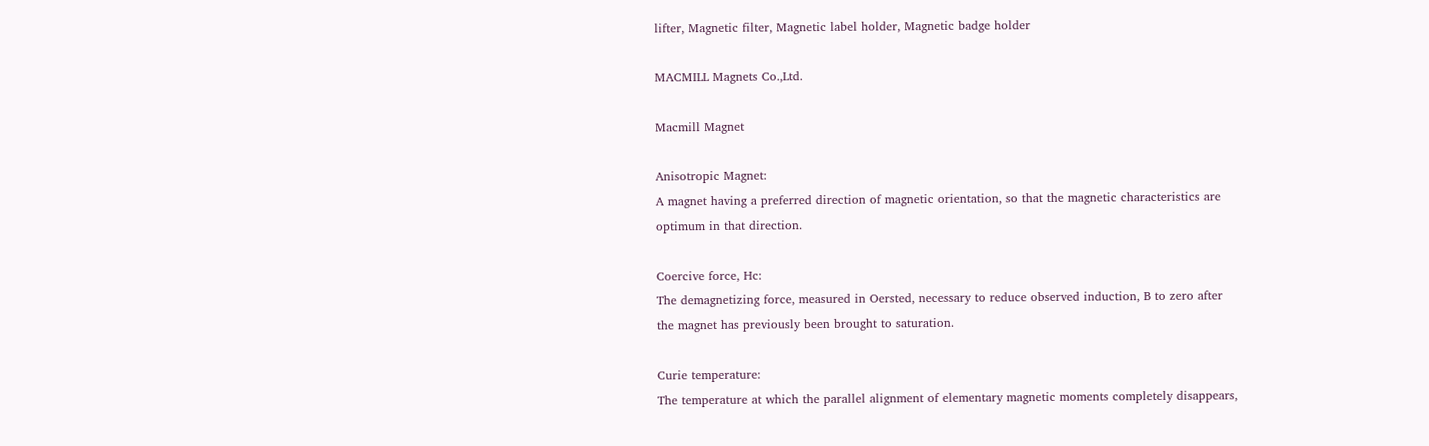lifter, Magnetic filter, Magnetic label holder, Magnetic badge holder

MACMILL Magnets Co.,Ltd.

Macmill Magnet

Anisotropic Magnet:
A magnet having a preferred direction of magnetic orientation, so that the magnetic characteristics are optimum in that direction.

Coercive force, Hc:
The demagnetizing force, measured in Oersted, necessary to reduce observed induction, B to zero after the magnet has previously been brought to saturation.

Curie temperature:
The temperature at which the parallel alignment of elementary magnetic moments completely disappears,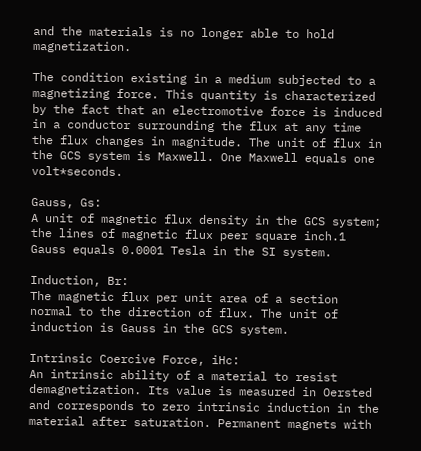and the materials is no longer able to hold magnetization.

The condition existing in a medium subjected to a magnetizing force. This quantity is characterized by the fact that an electromotive force is induced in a conductor surrounding the flux at any time the flux changes in magnitude. The unit of flux in the GCS system is Maxwell. One Maxwell equals one volt*seconds.

Gauss, Gs:
A unit of magnetic flux density in the GCS system; the lines of magnetic flux peer square inch.1 Gauss equals 0.0001 Tesla in the SI system.

Induction, Br:
The magnetic flux per unit area of a section normal to the direction of flux. The unit of induction is Gauss in the GCS system.

Intrinsic Coercive Force, iHc:
An intrinsic ability of a material to resist demagnetization. Its value is measured in Oersted and corresponds to zero intrinsic induction in the material after saturation. Permanent magnets with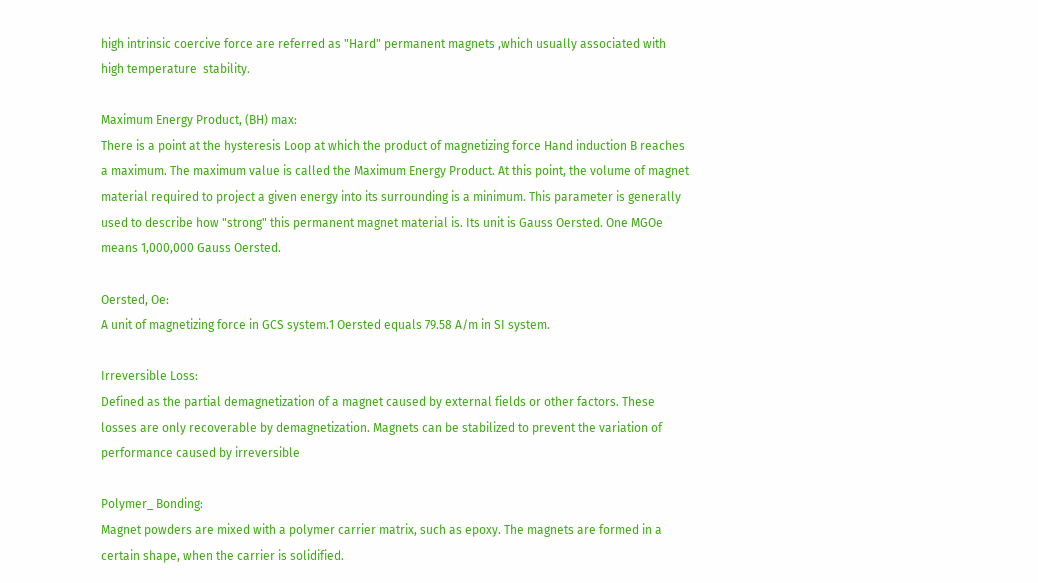high intrinsic coercive force are referred as "Hard" permanent magnets ,which usually associated with high temperature  stability.

Maximum Energy Product, (BH) max:
There is a point at the hysteresis Loop at which the product of magnetizing force Hand induction B reaches a maximum. The maximum value is called the Maximum Energy Product. At this point, the volume of magnet material required to project a given energy into its surrounding is a minimum. This parameter is generally used to describe how "strong" this permanent magnet material is. Its unit is Gauss Oersted. One MGOe means 1,000,000 Gauss Oersted.

Oersted, Oe:
A unit of magnetizing force in GCS system.1 Oersted equals 79.58 A/m in SI system.

Irreversible Loss:
Defined as the partial demagnetization of a magnet caused by external fields or other factors. These losses are only recoverable by demagnetization. Magnets can be stabilized to prevent the variation of performance caused by irreversible

Polymer_ Bonding:
Magnet powders are mixed with a polymer carrier matrix, such as epoxy. The magnets are formed in a certain shape, when the carrier is solidified.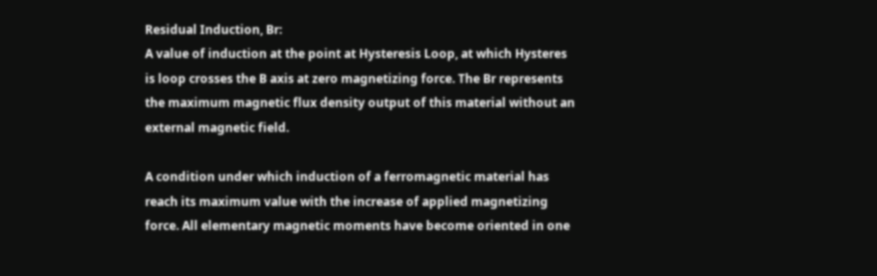Residual Induction, Br:
A value of induction at the point at Hysteresis Loop, at which Hysteres is loop crosses the B axis at zero magnetizing force. The Br represents the maximum magnetic flux density output of this material without an external magnetic field.

A condition under which induction of a ferromagnetic material has reach its maximum value with the increase of applied magnetizing force. All elementary magnetic moments have become oriented in one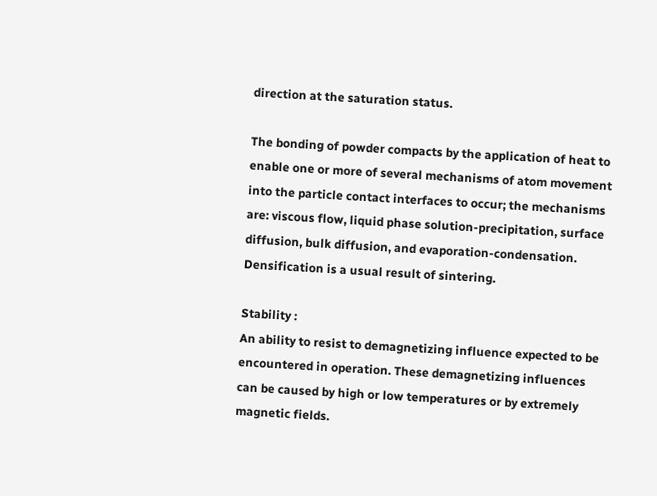direction at the saturation status.

The bonding of powder compacts by the application of heat to enable one or more of several mechanisms of atom movement into the particle contact interfaces to occur; the mechanisms are: viscous flow, liquid phase solution-precipitation, surface diffusion, bulk diffusion, and evaporation-condensation. Densification is a usual result of sintering.

Stability :
An ability to resist to demagnetizing influence expected to be encountered in operation. These demagnetizing influences can be caused by high or low temperatures or by extremely magnetic fields.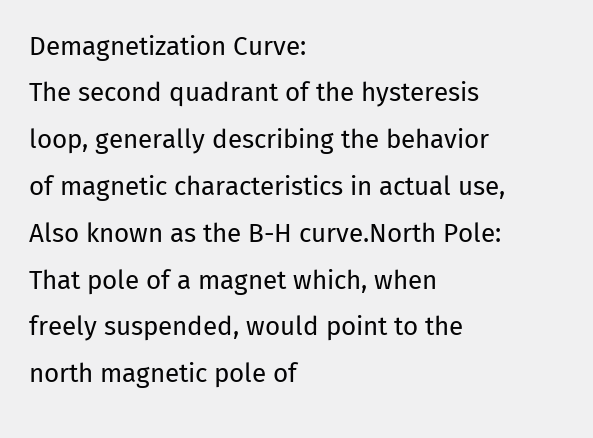Demagnetization Curve:
The second quadrant of the hysteresis loop, generally describing the behavior of magnetic characteristics in actual use, Also known as the B-H curve.North Pole: That pole of a magnet which, when freely suspended, would point to the north magnetic pole of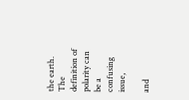the earth. The definition of polarity can be a confusing issue,

and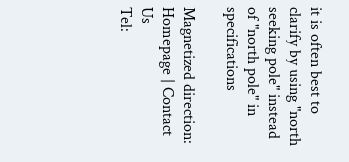it is often best to clarify by using "north seeking pole" instead of "north pole" in specifications

Magnetized direction:
Homepage | Contact Us
Tel: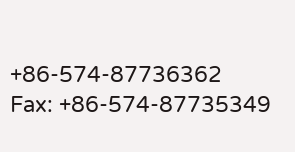+86-574-87736362     Fax: +86-574-87735349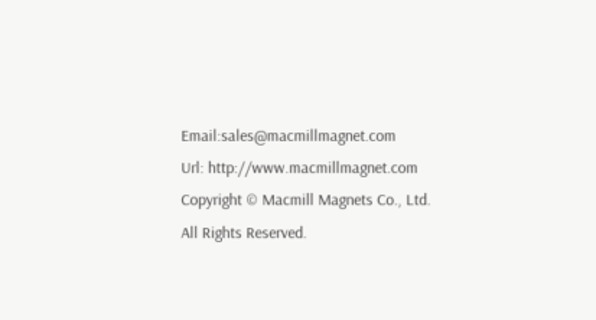Email:sales@macmillmagnet.com     Url: http://www.macmillmagnet.com
Copyright © Macmill Magnets Co., Ltd. All Rights Reserved.